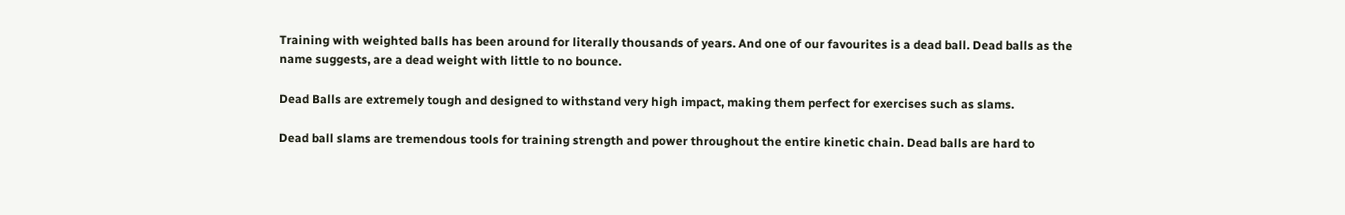Training with weighted balls has been around for literally thousands of years. And one of our favourites is a dead ball. Dead balls as the name suggests, are a dead weight with little to no bounce.

Dead Balls are extremely tough and designed to withstand very high impact, making them perfect for exercises such as slams.

Dead ball slams are tremendous tools for training strength and power throughout the entire kinetic chain. Dead balls are hard to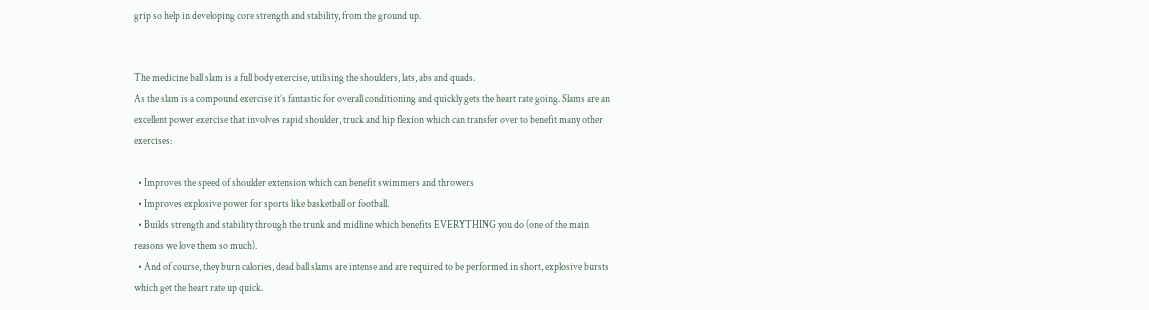grip so help in developing core strength and stability, from the ground up.


The medicine ball slam is a full body exercise, utilising the shoulders, lats, abs and quads.
As the slam is a compound exercise it’s fantastic for overall conditioning and quickly gets the heart rate going. Slams are an excellent power exercise that involves rapid shoulder, truck and hip flexion which can transfer over to benefit many other exercises:

  • Improves the speed of shoulder extension which can benefit swimmers and throwers
  • Improves explosive power for sports like basketball or football.
  • Builds strength and stability through the trunk and midline which benefits EVERYTHING you do (one of the main reasons we love them so much).
  • And of course, they burn calories, dead ball slams are intense and are required to be performed in short, explosive bursts which get the heart rate up quick.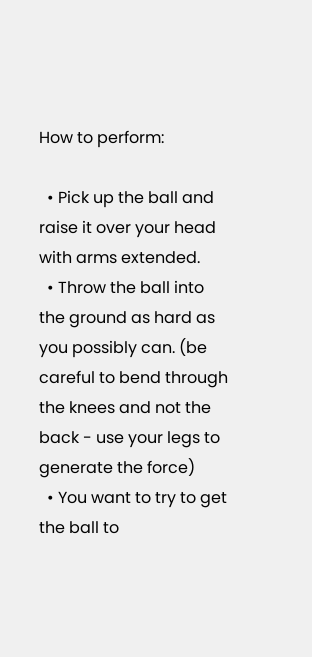How to perform:

  • Pick up the ball and raise it over your head with arms extended.
  • Throw the ball into the ground as hard as you possibly can. (be careful to bend through the knees and not the back - use your legs to generate the force)
  • You want to try to get the ball to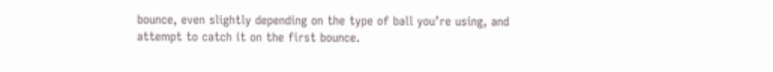bounce, even slightly depending on the type of ball you’re using, and attempt to catch it on the first bounce.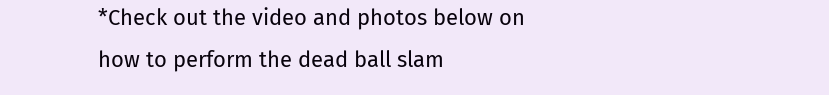*Check out the video and photos below on how to perform the dead ball slam